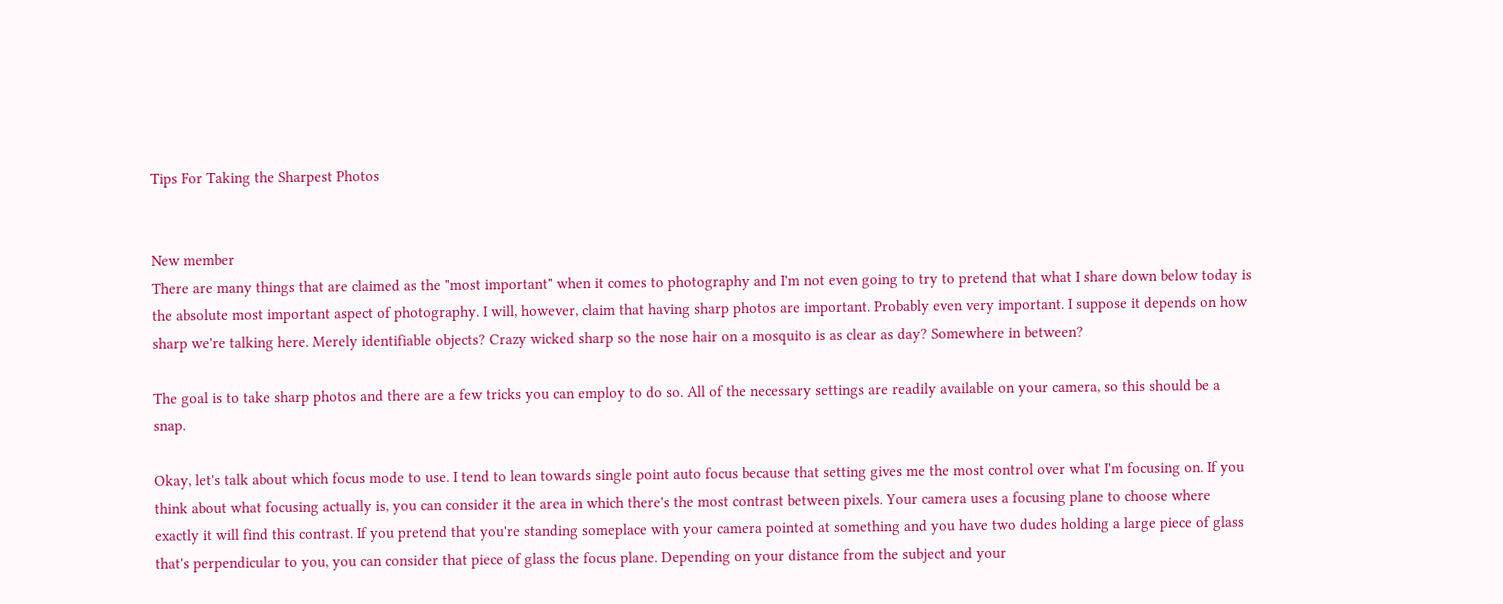Tips For Taking the Sharpest Photos


New member
There are many things that are claimed as the "most important" when it comes to photography and I'm not even going to try to pretend that what I share down below today is the absolute most important aspect of photography. I will, however, claim that having sharp photos are important. Probably even very important. I suppose it depends on how sharp we're talking here. Merely identifiable objects? Crazy wicked sharp so the nose hair on a mosquito is as clear as day? Somewhere in between?

The goal is to take sharp photos and there are a few tricks you can employ to do so. All of the necessary settings are readily available on your camera, so this should be a snap.

Okay, let's talk about which focus mode to use. I tend to lean towards single point auto focus because that setting gives me the most control over what I'm focusing on. If you think about what focusing actually is, you can consider it the area in which there's the most contrast between pixels. Your camera uses a focusing plane to choose where exactly it will find this contrast. If you pretend that you're standing someplace with your camera pointed at something and you have two dudes holding a large piece of glass that's perpendicular to you, you can consider that piece of glass the focus plane. Depending on your distance from the subject and your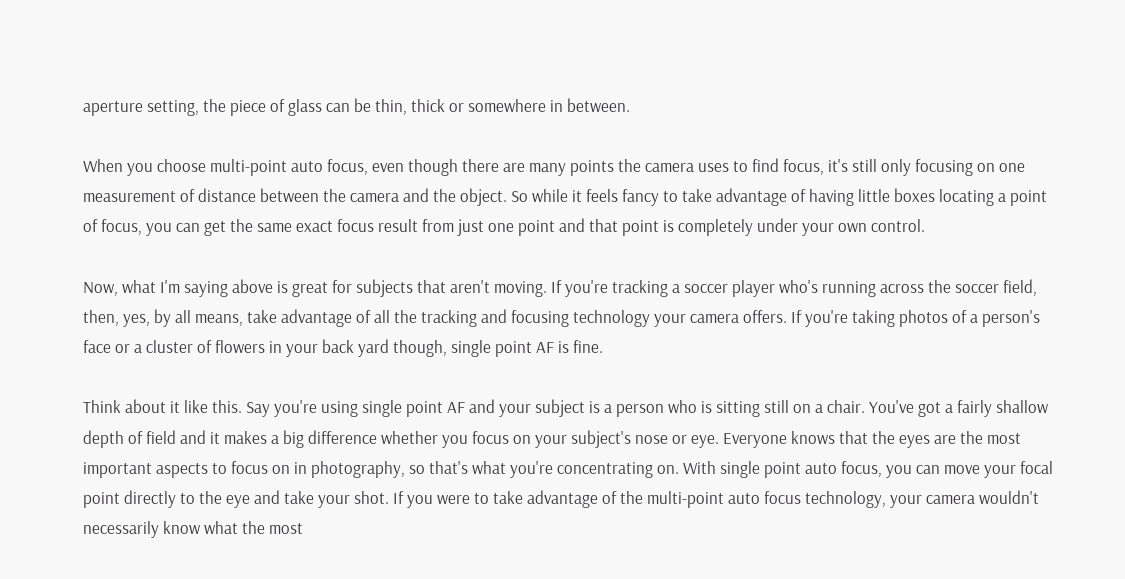aperture setting, the piece of glass can be thin, thick or somewhere in between.

When you choose multi-point auto focus, even though there are many points the camera uses to find focus, it's still only focusing on one measurement of distance between the camera and the object. So while it feels fancy to take advantage of having little boxes locating a point of focus, you can get the same exact focus result from just one point and that point is completely under your own control.

Now, what I'm saying above is great for subjects that aren't moving. If you're tracking a soccer player who's running across the soccer field, then, yes, by all means, take advantage of all the tracking and focusing technology your camera offers. If you're taking photos of a person's face or a cluster of flowers in your back yard though, single point AF is fine.

Think about it like this. Say you're using single point AF and your subject is a person who is sitting still on a chair. You've got a fairly shallow depth of field and it makes a big difference whether you focus on your subject's nose or eye. Everyone knows that the eyes are the most important aspects to focus on in photography, so that's what you're concentrating on. With single point auto focus, you can move your focal point directly to the eye and take your shot. If you were to take advantage of the multi-point auto focus technology, your camera wouldn't necessarily know what the most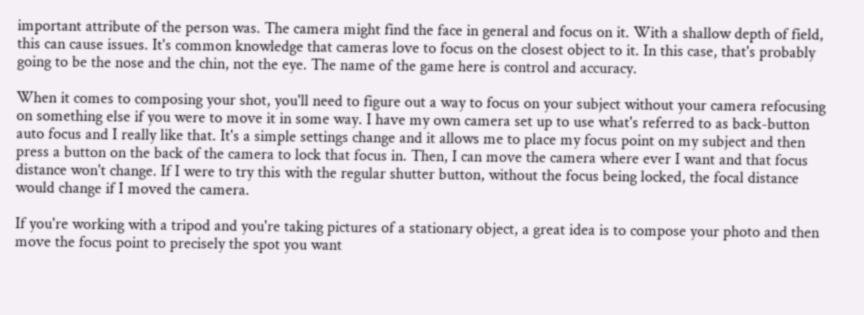important attribute of the person was. The camera might find the face in general and focus on it. With a shallow depth of field, this can cause issues. It's common knowledge that cameras love to focus on the closest object to it. In this case, that's probably going to be the nose and the chin, not the eye. The name of the game here is control and accuracy.

When it comes to composing your shot, you'll need to figure out a way to focus on your subject without your camera refocusing on something else if you were to move it in some way. I have my own camera set up to use what's referred to as back-button auto focus and I really like that. It's a simple settings change and it allows me to place my focus point on my subject and then press a button on the back of the camera to lock that focus in. Then, I can move the camera where ever I want and that focus distance won't change. If I were to try this with the regular shutter button, without the focus being locked, the focal distance would change if I moved the camera.

If you're working with a tripod and you're taking pictures of a stationary object, a great idea is to compose your photo and then move the focus point to precisely the spot you want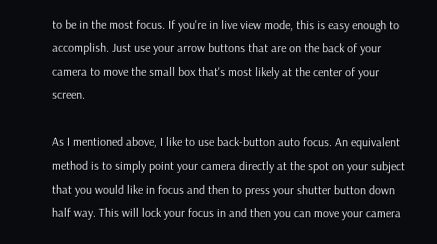to be in the most focus. If you're in live view mode, this is easy enough to accomplish. Just use your arrow buttons that are on the back of your camera to move the small box that's most likely at the center of your screen.

As I mentioned above, I like to use back-button auto focus. An equivalent method is to simply point your camera directly at the spot on your subject that you would like in focus and then to press your shutter button down half way. This will lock your focus in and then you can move your camera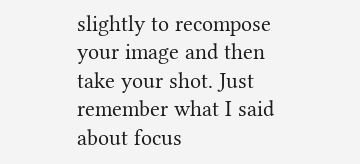slightly to recompose your image and then take your shot. Just remember what I said about focus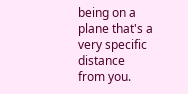being on a plane that's a very specific distance from you.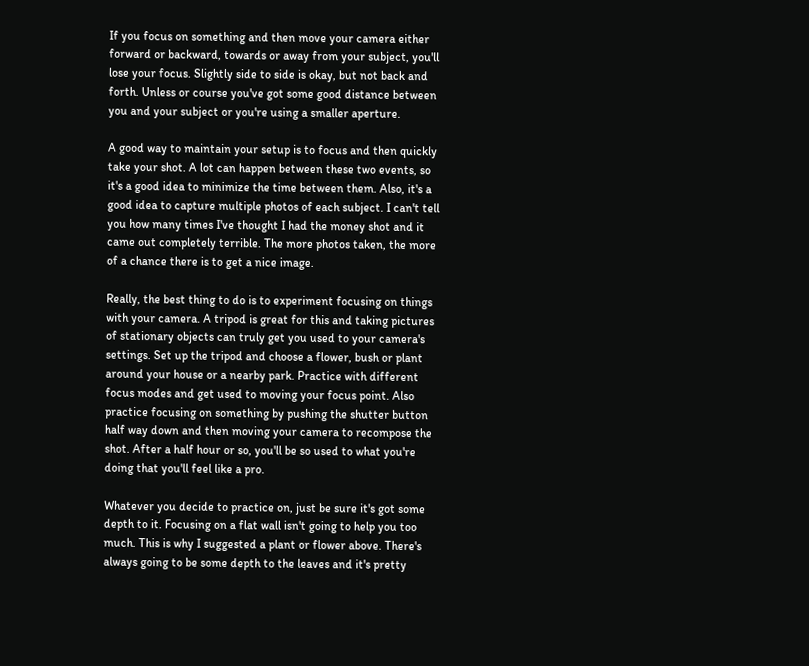If you focus on something and then move your camera either forward or backward, towards or away from your subject, you'll lose your focus. Slightly side to side is okay, but not back and forth. Unless or course you've got some good distance between you and your subject or you're using a smaller aperture.

A good way to maintain your setup is to focus and then quickly take your shot. A lot can happen between these two events, so it's a good idea to minimize the time between them. Also, it's a good idea to capture multiple photos of each subject. I can't tell you how many times I've thought I had the money shot and it came out completely terrible. The more photos taken, the more of a chance there is to get a nice image.

Really, the best thing to do is to experiment focusing on things with your camera. A tripod is great for this and taking pictures of stationary objects can truly get you used to your camera's settings. Set up the tripod and choose a flower, bush or plant around your house or a nearby park. Practice with different focus modes and get used to moving your focus point. Also practice focusing on something by pushing the shutter button half way down and then moving your camera to recompose the shot. After a half hour or so, you'll be so used to what you're doing that you'll feel like a pro.

Whatever you decide to practice on, just be sure it's got some depth to it. Focusing on a flat wall isn't going to help you too much. This is why I suggested a plant or flower above. There's always going to be some depth to the leaves and it's pretty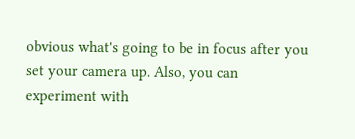obvious what's going to be in focus after you set your camera up. Also, you can experiment with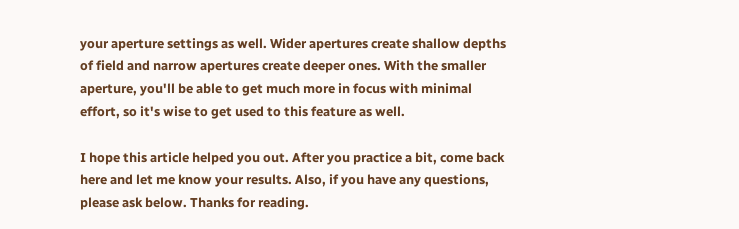your aperture settings as well. Wider apertures create shallow depths of field and narrow apertures create deeper ones. With the smaller aperture, you'll be able to get much more in focus with minimal effort, so it's wise to get used to this feature as well.

I hope this article helped you out. After you practice a bit, come back here and let me know your results. Also, if you have any questions, please ask below. Thanks for reading.